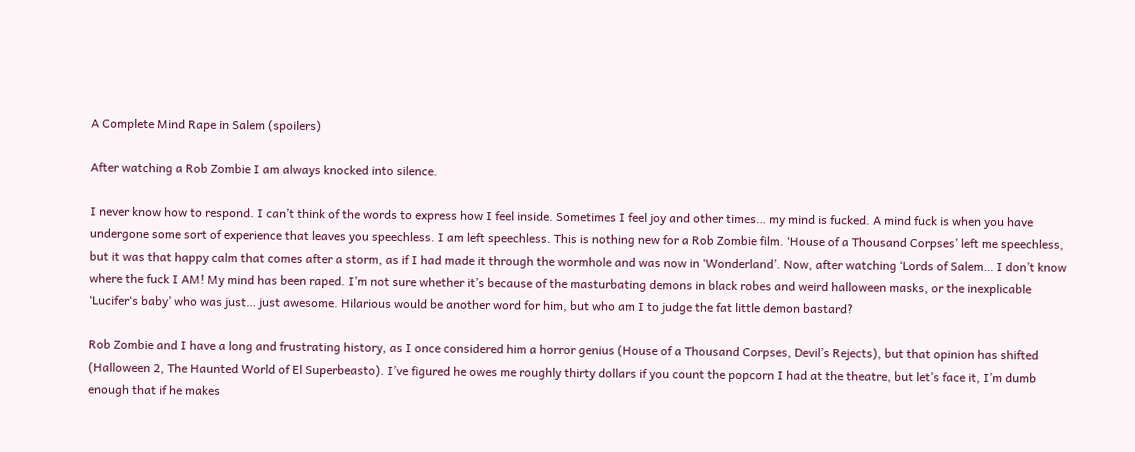A Complete Mind Rape in Salem (spoilers)

After watching a Rob Zombie I am always knocked into silence.

I never know how to respond. I can’t think of the words to express how I feel inside. Sometimes I feel joy and other times… my mind is fucked. A mind fuck is when you have undergone some sort of experience that leaves you speechless. I am left speechless. This is nothing new for a Rob Zombie film. ‘House of a Thousand Corpses’ left me speechless, but it was that happy calm that comes after a storm, as if I had made it through the wormhole and was now in ‘Wonderland’. Now, after watching ‘Lords of Salem… I don’t know where the fuck I AM! My mind has been raped. I’m not sure whether it’s because of the masturbating demons in black robes and weird halloween masks, or the inexplicable ‘Lucifer‘s baby’ who was just… just awesome. Hilarious would be another word for him, but who am I to judge the fat little demon bastard?

Rob Zombie and I have a long and frustrating history, as I once considered him a horror genius (House of a Thousand Corpses, Devil’s Rejects), but that opinion has shifted (Halloween 2, The Haunted World of El Superbeasto). I’ve figured he owes me roughly thirty dollars if you count the popcorn I had at the theatre, but let’s face it, I’m dumb enough that if he makes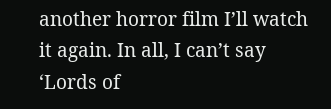another horror film I’ll watch it again. In all, I can’t say ‘Lords of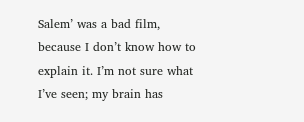Salem’ was a bad film, because I don’t know how to explain it. I’m not sure what I’ve seen; my brain has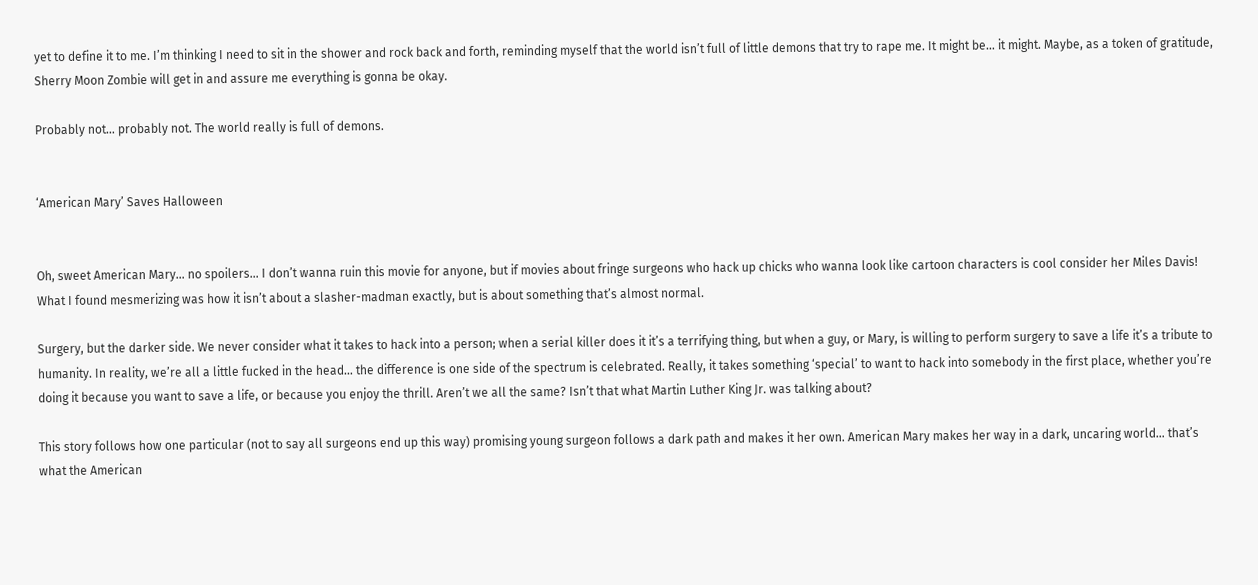yet to define it to me. I’m thinking I need to sit in the shower and rock back and forth, reminding myself that the world isn’t full of little demons that try to rape me. It might be… it might. Maybe, as a token of gratitude, Sherry Moon Zombie will get in and assure me everything is gonna be okay.

Probably not… probably not. The world really is full of demons.


‘American Mary’ Saves Halloween


Oh, sweet American Mary… no spoilers… I don’t wanna ruin this movie for anyone, but if movies about fringe surgeons who hack up chicks who wanna look like cartoon characters is cool consider her Miles Davis! What I found mesmerizing was how it isn’t about a slasher-madman exactly, but is about something that’s almost normal.

Surgery, but the darker side. We never consider what it takes to hack into a person; when a serial killer does it it’s a terrifying thing, but when a guy, or Mary, is willing to perform surgery to save a life it’s a tribute to humanity. In reality, we’re all a little fucked in the head… the difference is one side of the spectrum is celebrated. Really, it takes something ‘special’ to want to hack into somebody in the first place, whether you’re doing it because you want to save a life, or because you enjoy the thrill. Aren’t we all the same? Isn’t that what Martin Luther King Jr. was talking about?

This story follows how one particular (not to say all surgeons end up this way) promising young surgeon follows a dark path and makes it her own. American Mary makes her way in a dark, uncaring world… that’s what the American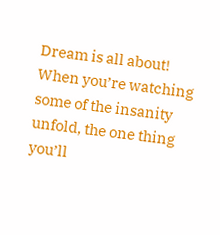Dream is all about! When you’re watching some of the insanity unfold, the one thing you’ll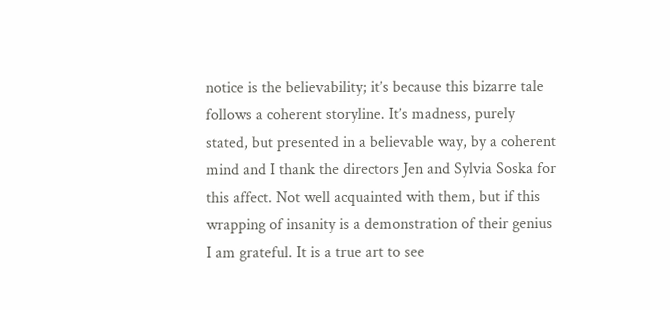notice is the believability; it’s because this bizarre tale follows a coherent storyline. It’s madness, purely stated, but presented in a believable way, by a coherent mind and I thank the directors Jen and Sylvia Soska for this affect. Not well acquainted with them, but if this wrapping of insanity is a demonstration of their genius I am grateful. It is a true art to see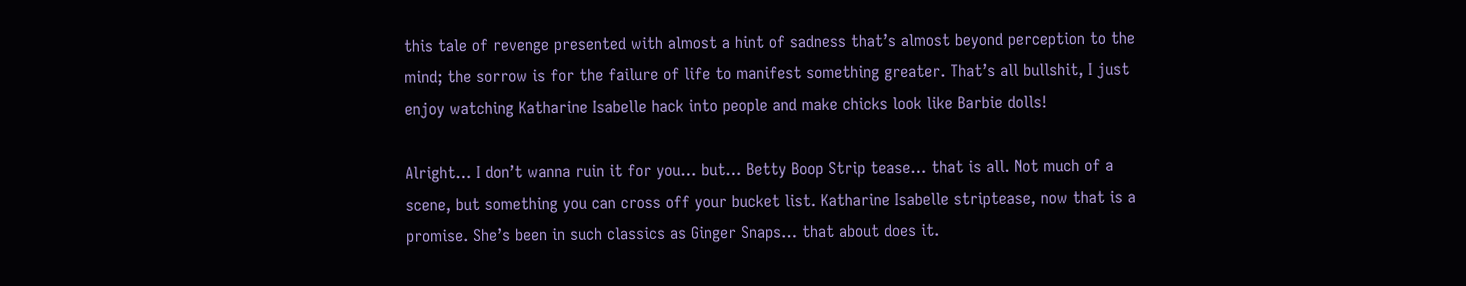this tale of revenge presented with almost a hint of sadness that’s almost beyond perception to the mind; the sorrow is for the failure of life to manifest something greater. That’s all bullshit, I just enjoy watching Katharine Isabelle hack into people and make chicks look like Barbie dolls!

Alright… I don’t wanna ruin it for you… but… Betty Boop Strip tease… that is all. Not much of a scene, but something you can cross off your bucket list. Katharine Isabelle striptease, now that is a promise. She’s been in such classics as Ginger Snaps… that about does it.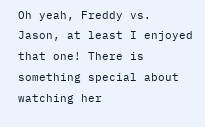Oh yeah, Freddy vs. Jason, at least I enjoyed that one! There is something special about watching her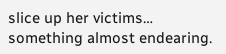slice up her victims… something almost endearing.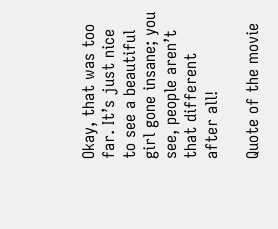Okay, that was too far. It’s just nice to see a beautiful girl gone insane; you see, people aren’t that different after all!

Quote of the movie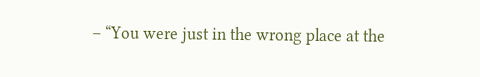– “You were just in the wrong place at the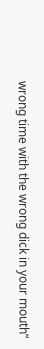wrong time with the wrong dick in your mouth”